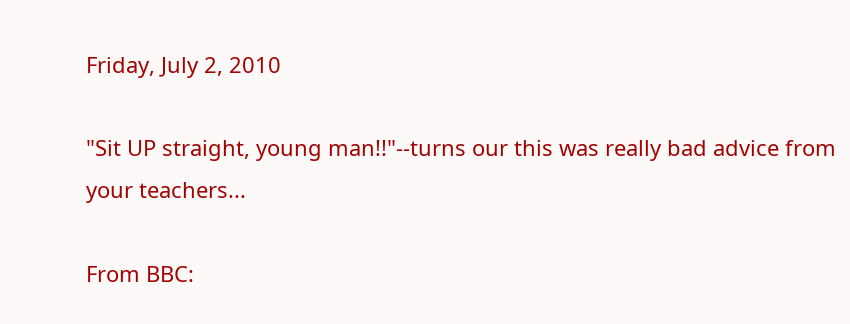Friday, July 2, 2010

"Sit UP straight, young man!!"--turns our this was really bad advice from your teachers...

From BBC: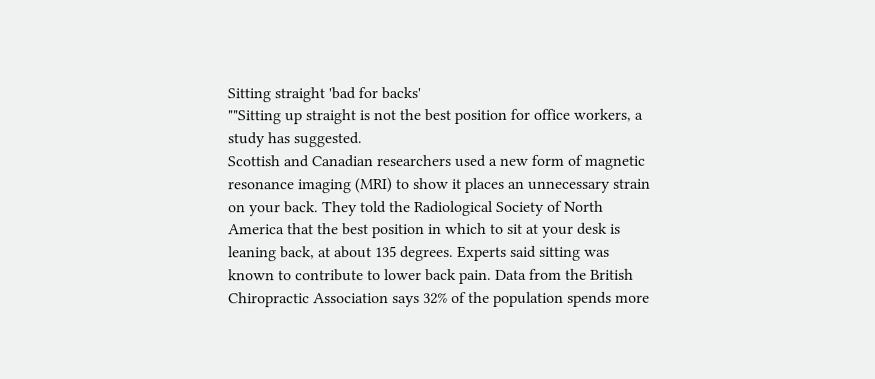Sitting straight 'bad for backs'
""Sitting up straight is not the best position for office workers, a study has suggested.
Scottish and Canadian researchers used a new form of magnetic resonance imaging (MRI) to show it places an unnecessary strain on your back. They told the Radiological Society of North America that the best position in which to sit at your desk is leaning back, at about 135 degrees. Experts said sitting was known to contribute to lower back pain. Data from the British Chiropractic Association says 32% of the population spends more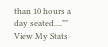than 10 hours a day seated....""
View My Stats